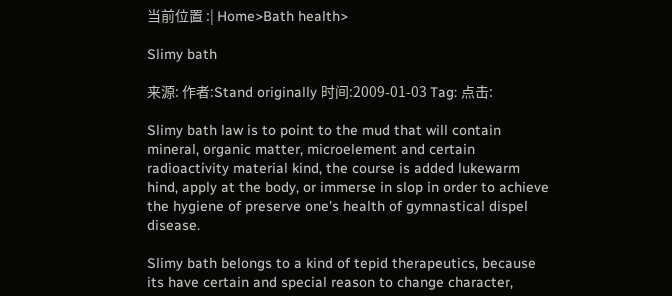当前位置 :| Home>Bath health>

Slimy bath

来源: 作者:Stand originally 时间:2009-01-03 Tag: 点击:

Slimy bath law is to point to the mud that will contain mineral, organic matter, microelement and certain radioactivity material kind, the course is added lukewarm hind, apply at the body, or immerse in slop in order to achieve the hygiene of preserve one's health of gymnastical dispel disease.

Slimy bath belongs to a kind of tepid therapeutics, because its have certain and special reason to change character,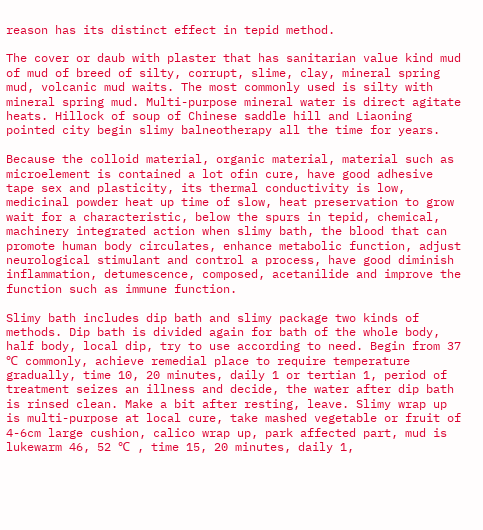reason has its distinct effect in tepid method.

The cover or daub with plaster that has sanitarian value kind mud of mud of breed of silty, corrupt, slime, clay, mineral spring mud, volcanic mud waits. The most commonly used is silty with mineral spring mud. Multi-purpose mineral water is direct agitate heats. Hillock of soup of Chinese saddle hill and Liaoning pointed city begin slimy balneotherapy all the time for years.

Because the colloid material, organic material, material such as microelement is contained a lot ofin cure, have good adhesive tape sex and plasticity, its thermal conductivity is low, medicinal powder heat up time of slow, heat preservation to grow wait for a characteristic, below the spurs in tepid, chemical, machinery integrated action when slimy bath, the blood that can promote human body circulates, enhance metabolic function, adjust neurological stimulant and control a process, have good diminish inflammation, detumescence, composed, acetanilide and improve the function such as immune function.

Slimy bath includes dip bath and slimy package two kinds of methods. Dip bath is divided again for bath of the whole body, half body, local dip, try to use according to need. Begin from 37 ℃ commonly, achieve remedial place to require temperature gradually, time 10, 20 minutes, daily 1 or tertian 1, period of treatment seizes an illness and decide, the water after dip bath is rinsed clean. Make a bit after resting, leave. Slimy wrap up is multi-purpose at local cure, take mashed vegetable or fruit of 4-6cm large cushion, calico wrap up, park affected part, mud is lukewarm 46, 52 ℃ , time 15, 20 minutes, daily 1,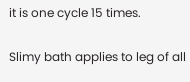it is one cycle 15 times.

Slimy bath applies to leg of all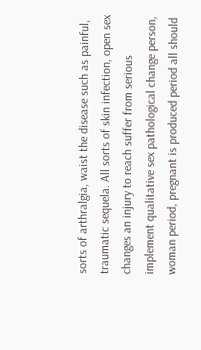sorts of arthralgia, waist the disease such as painful, traumatic sequela. All sorts of skin infection, open sex changes an injury to reach suffer from serious implement qualitative sex pathological change person, woman period, pregnant is produced period all should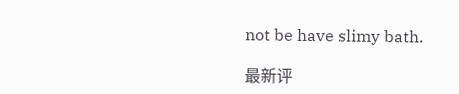not be have slimy bath.

最新评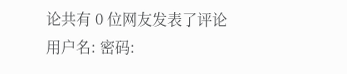论共有 0 位网友发表了评论
用户名: 密码: